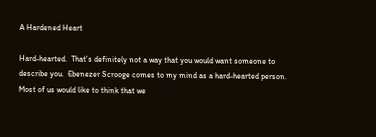A Hardened Heart

Hard-hearted.  That’s definitely not a way that you would want someone to describe you.  Ebenezer Scrooge comes to my mind as a hard-hearted person.  Most of us would like to think that we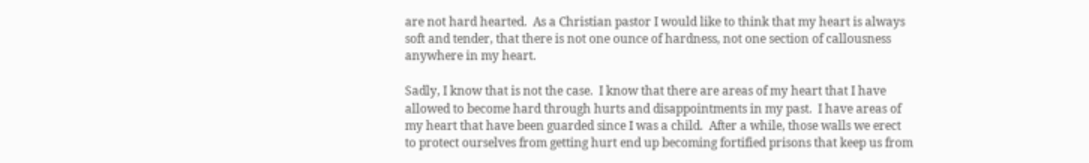are not hard hearted.  As a Christian pastor I would like to think that my heart is always soft and tender, that there is not one ounce of hardness, not one section of callousness anywhere in my heart.

Sadly, I know that is not the case.  I know that there are areas of my heart that I have allowed to become hard through hurts and disappointments in my past.  I have areas of my heart that have been guarded since I was a child.  After a while, those walls we erect to protect ourselves from getting hurt end up becoming fortified prisons that keep us from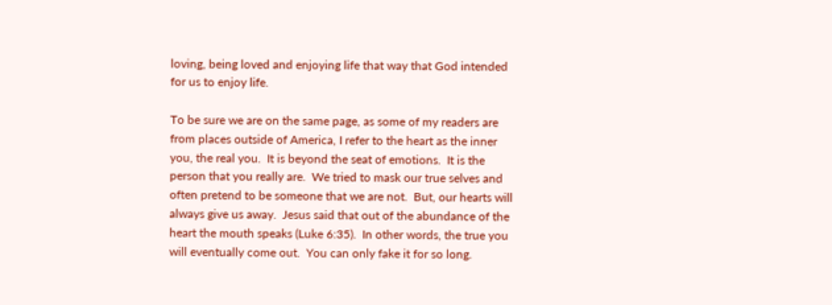loving, being loved and enjoying life that way that God intended for us to enjoy life.

To be sure we are on the same page, as some of my readers are from places outside of America, I refer to the heart as the inner you, the real you.  It is beyond the seat of emotions.  It is the person that you really are.  We tried to mask our true selves and often pretend to be someone that we are not.  But, our hearts will always give us away.  Jesus said that out of the abundance of the heart the mouth speaks (Luke 6:35).  In other words, the true you will eventually come out.  You can only fake it for so long.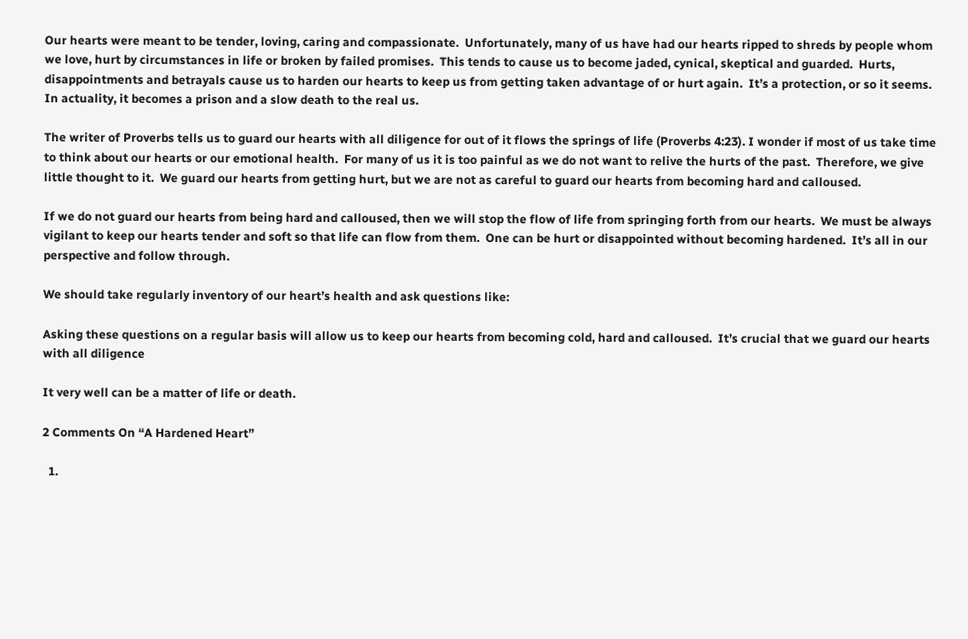Our hearts were meant to be tender, loving, caring and compassionate.  Unfortunately, many of us have had our hearts ripped to shreds by people whom we love, hurt by circumstances in life or broken by failed promises.  This tends to cause us to become jaded, cynical, skeptical and guarded.  Hurts, disappointments and betrayals cause us to harden our hearts to keep us from getting taken advantage of or hurt again.  It’s a protection, or so it seems.  In actuality, it becomes a prison and a slow death to the real us.

The writer of Proverbs tells us to guard our hearts with all diligence for out of it flows the springs of life (Proverbs 4:23). I wonder if most of us take time to think about our hearts or our emotional health.  For many of us it is too painful as we do not want to relive the hurts of the past.  Therefore, we give little thought to it.  We guard our hearts from getting hurt, but we are not as careful to guard our hearts from becoming hard and calloused.

If we do not guard our hearts from being hard and calloused, then we will stop the flow of life from springing forth from our hearts.  We must be always vigilant to keep our hearts tender and soft so that life can flow from them.  One can be hurt or disappointed without becoming hardened.  It’s all in our perspective and follow through.

We should take regularly inventory of our heart’s health and ask questions like:

Asking these questions on a regular basis will allow us to keep our hearts from becoming cold, hard and calloused.  It’s crucial that we guard our hearts with all diligence

It very well can be a matter of life or death.

2 Comments On “A Hardened Heart”

  1.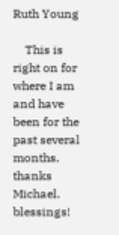Ruth Young

    This is right on for where I am and have been for the past several months. thanks Michael. blessings!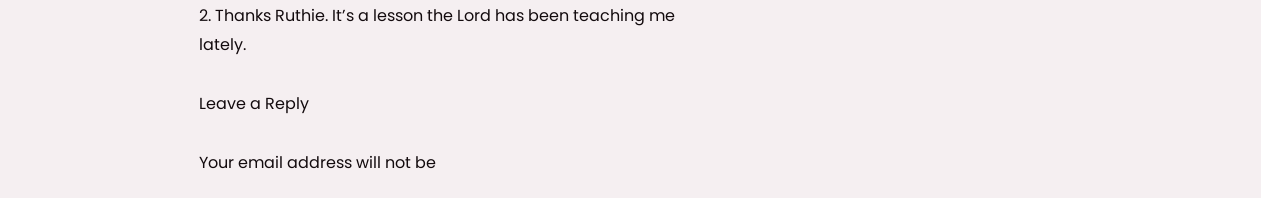2. Thanks Ruthie. It’s a lesson the Lord has been teaching me lately.

Leave a Reply

Your email address will not be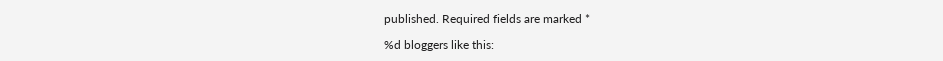published. Required fields are marked *

%d bloggers like this: